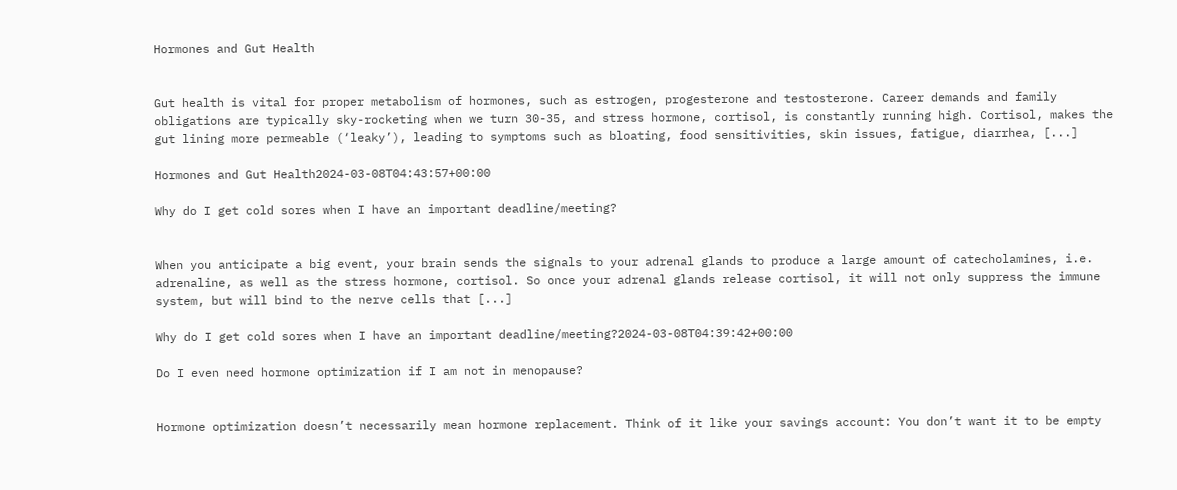Hormones and Gut Health


Gut health is vital for proper metabolism of hormones, such as estrogen, progesterone and testosterone. Career demands and family obligations are typically sky-rocketing when we turn 30-35, and stress hormone, cortisol, is constantly running high. Cortisol, makes the gut lining more permeable (‘leaky’), leading to symptoms such as bloating, food sensitivities, skin issues, fatigue, diarrhea, [...]

Hormones and Gut Health2024-03-08T04:43:57+00:00

Why do I get cold sores when I have an important deadline/meeting?


When you anticipate a big event, your brain sends the signals to your adrenal glands to produce a large amount of catecholamines, i.e. adrenaline, as well as the stress hormone, cortisol. So once your adrenal glands release cortisol, it will not only suppress the immune system, but will bind to the nerve cells that [...]

Why do I get cold sores when I have an important deadline/meeting?2024-03-08T04:39:42+00:00

Do I even need hormone optimization if I am not in menopause?


Hormone optimization doesn’t necessarily mean hormone replacement. Think of it like your savings account: You don’t want it to be empty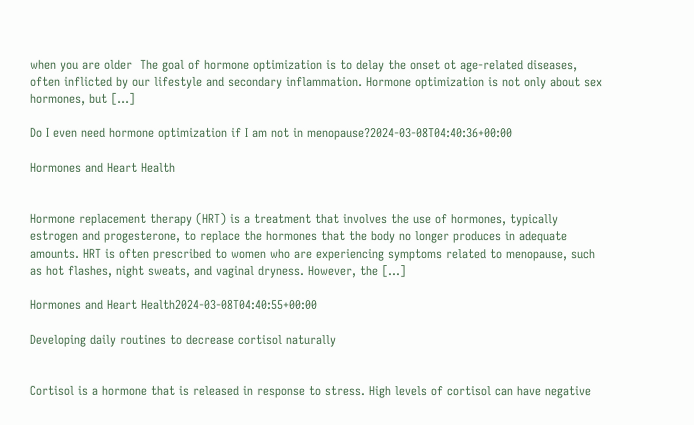when you are older  The goal of hormone optimization is to delay the onset ot age-related diseases, often inflicted by our lifestyle and secondary inflammation. Hormone optimization is not only about sex hormones, but [...]

Do I even need hormone optimization if I am not in menopause?2024-03-08T04:40:36+00:00

Hormones and Heart Health


Hormone replacement therapy (HRT) is a treatment that involves the use of hormones, typically estrogen and progesterone, to replace the hormones that the body no longer produces in adequate amounts. HRT is often prescribed to women who are experiencing symptoms related to menopause, such as hot flashes, night sweats, and vaginal dryness. However, the [...]

Hormones and Heart Health2024-03-08T04:40:55+00:00

Developing daily routines to decrease cortisol naturally


Cortisol is a hormone that is released in response to stress. High levels of cortisol can have negative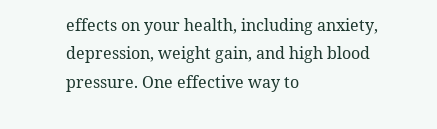effects on your health, including anxiety, depression, weight gain, and high blood pressure. One effective way to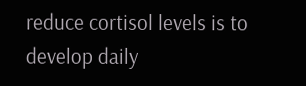reduce cortisol levels is to develop daily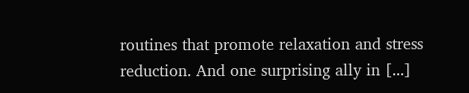routines that promote relaxation and stress reduction. And one surprising ally in [...]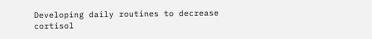Developing daily routines to decrease cortisol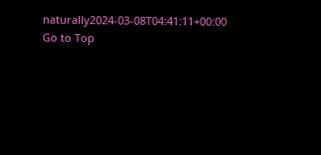naturally2024-03-08T04:41:11+00:00
Go to Top